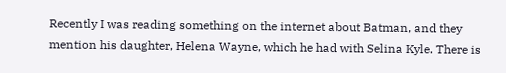Recently I was reading something on the internet about Batman, and they mention his daughter, Helena Wayne, which he had with Selina Kyle. There is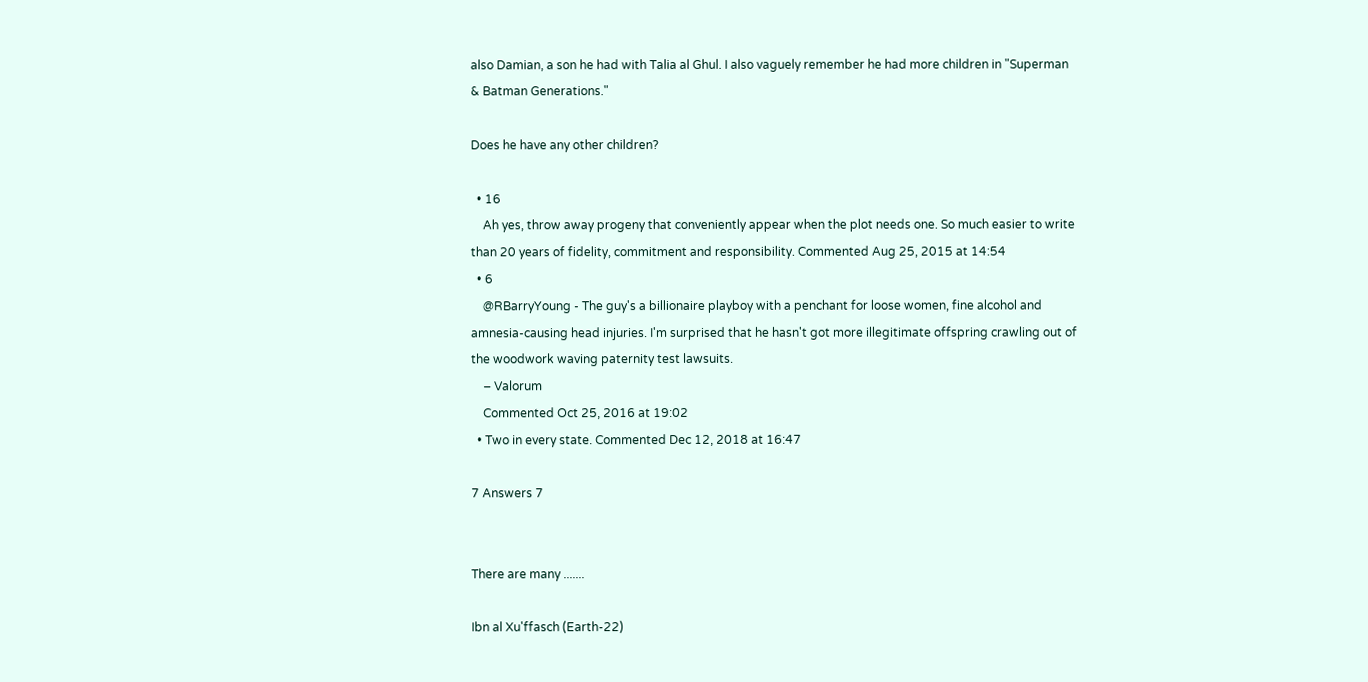also Damian, a son he had with Talia al Ghul. I also vaguely remember he had more children in "Superman & Batman Generations."

Does he have any other children?

  • 16
    Ah yes, throw away progeny that conveniently appear when the plot needs one. So much easier to write than 20 years of fidelity, commitment and responsibility. Commented Aug 25, 2015 at 14:54
  • 6
    @RBarryYoung - The guy's a billionaire playboy with a penchant for loose women, fine alcohol and amnesia-causing head injuries. I'm surprised that he hasn't got more illegitimate offspring crawling out of the woodwork waving paternity test lawsuits.
    – Valorum
    Commented Oct 25, 2016 at 19:02
  • Two in every state. Commented Dec 12, 2018 at 16:47

7 Answers 7


There are many .......

Ibn al Xu'ffasch (Earth-22)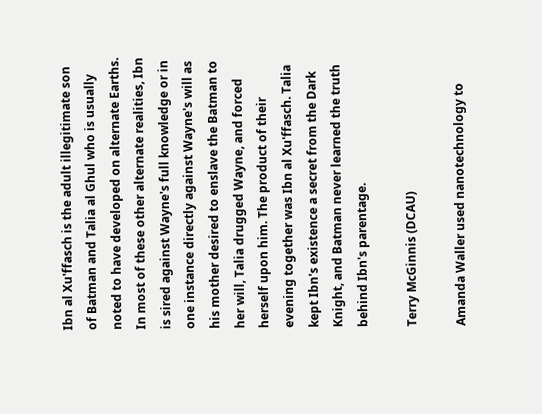Ibn al Xu'ffasch is the adult illegitimate son of Batman and Talia al Ghul who is usually noted to have developed on alternate Earths. In most of these other alternate realities, Ibn is sired against Wayne's full knowledge or in one instance directly against Wayne's will as his mother desired to enslave the Batman to her will, Talia drugged Wayne, and forced herself upon him. The product of their evening together was Ibn al Xu'ffasch. Talia kept Ibn's existence a secret from the Dark Knight, and Batman never learned the truth behind Ibn's parentage.

Terry McGinnis (DCAU)

Amanda Waller used nanotechnology to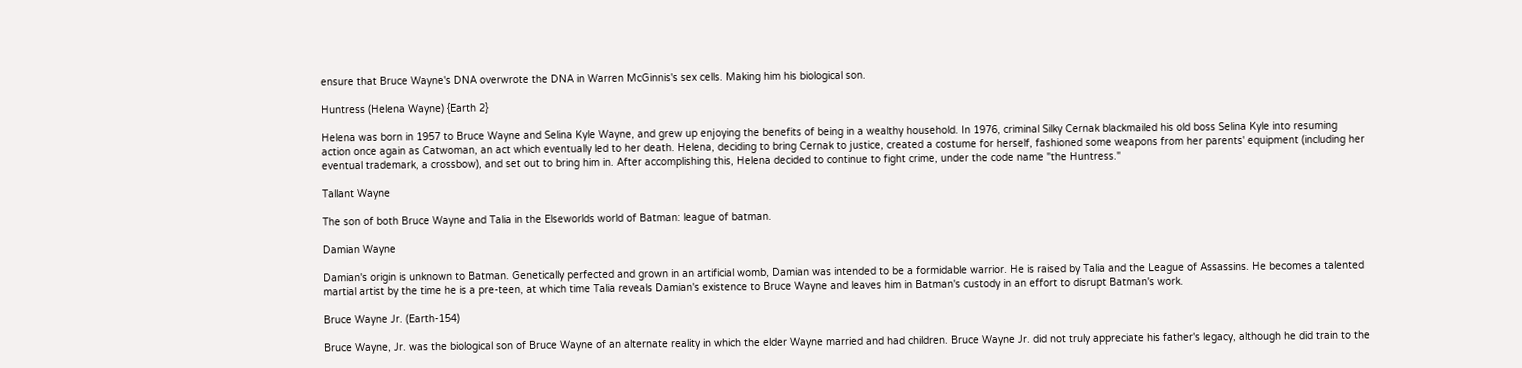ensure that Bruce Wayne's DNA overwrote the DNA in Warren McGinnis's sex cells. Making him his biological son.

Huntress (Helena Wayne) {Earth 2}

Helena was born in 1957 to Bruce Wayne and Selina Kyle Wayne, and grew up enjoying the benefits of being in a wealthy household. In 1976, criminal Silky Cernak blackmailed his old boss Selina Kyle into resuming action once again as Catwoman, an act which eventually led to her death. Helena, deciding to bring Cernak to justice, created a costume for herself, fashioned some weapons from her parents' equipment (including her eventual trademark, a crossbow), and set out to bring him in. After accomplishing this, Helena decided to continue to fight crime, under the code name "the Huntress."

Tallant Wayne

The son of both Bruce Wayne and Talia in the Elseworlds world of Batman: league of batman.

Damian Wayne

Damian's origin is unknown to Batman. Genetically perfected and grown in an artificial womb, Damian was intended to be a formidable warrior. He is raised by Talia and the League of Assassins. He becomes a talented martial artist by the time he is a pre-teen, at which time Talia reveals Damian's existence to Bruce Wayne and leaves him in Batman's custody in an effort to disrupt Batman's work.

Bruce Wayne Jr. (Earth-154)

Bruce Wayne, Jr. was the biological son of Bruce Wayne of an alternate reality in which the elder Wayne married and had children. Bruce Wayne Jr. did not truly appreciate his father's legacy, although he did train to the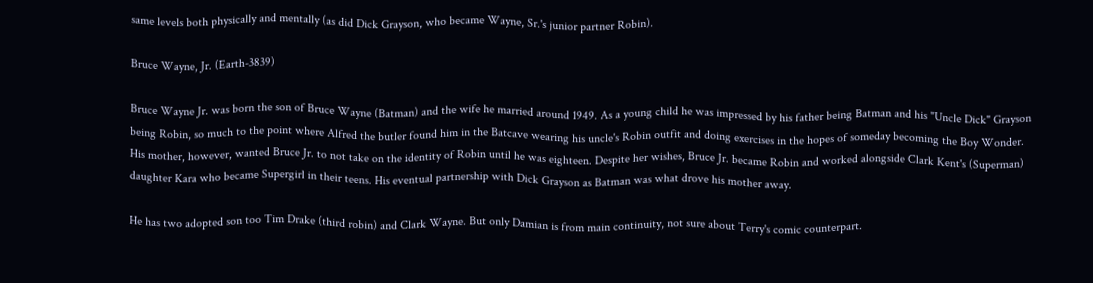same levels both physically and mentally (as did Dick Grayson, who became Wayne, Sr.'s junior partner Robin).

Bruce Wayne, Jr. (Earth-3839)

Bruce Wayne Jr. was born the son of Bruce Wayne (Batman) and the wife he married around 1949. As a young child he was impressed by his father being Batman and his "Uncle Dick" Grayson being Robin, so much to the point where Alfred the butler found him in the Batcave wearing his uncle's Robin outfit and doing exercises in the hopes of someday becoming the Boy Wonder. His mother, however, wanted Bruce Jr. to not take on the identity of Robin until he was eighteen. Despite her wishes, Bruce Jr. became Robin and worked alongside Clark Kent's (Superman) daughter Kara who became Supergirl in their teens. His eventual partnership with Dick Grayson as Batman was what drove his mother away.

He has two adopted son too Tim Drake (third robin) and Clark Wayne. But only Damian is from main continuity, not sure about Terry's comic counterpart.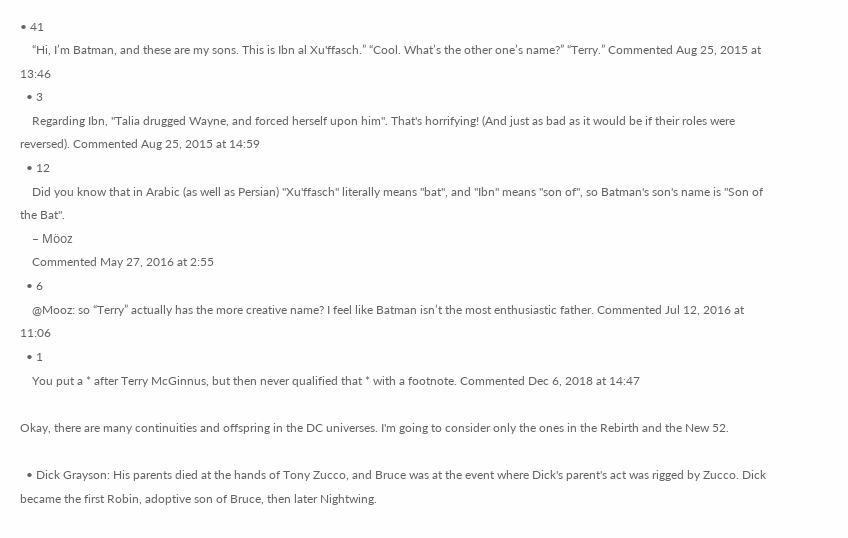• 41
    “Hi, I’m Batman, and these are my sons. This is Ibn al Xu'ffasch.” “Cool. What’s the other one’s name?” “Terry.” Commented Aug 25, 2015 at 13:46
  • 3
    Regarding Ibn, "Talia drugged Wayne, and forced herself upon him". That's horrifying! (And just as bad as it would be if their roles were reversed). Commented Aug 25, 2015 at 14:59
  • 12
    Did you know that in Arabic (as well as Persian) "Xu'ffasch" literally means "bat", and "Ibn" means "son of", so Batman's son's name is "Son of the Bat".
    – Möoz
    Commented May 27, 2016 at 2:55
  • 6
    @Mooz: so “Terry” actually has the more creative name? I feel like Batman isn’t the most enthusiastic father. Commented Jul 12, 2016 at 11:06
  • 1
    You put a * after Terry McGinnus, but then never qualified that * with a footnote. Commented Dec 6, 2018 at 14:47

Okay, there are many continuities and offspring in the DC universes. I'm going to consider only the ones in the Rebirth and the New 52.

  • Dick Grayson: His parents died at the hands of Tony Zucco, and Bruce was at the event where Dick's parent's act was rigged by Zucco. Dick became the first Robin, adoptive son of Bruce, then later Nightwing.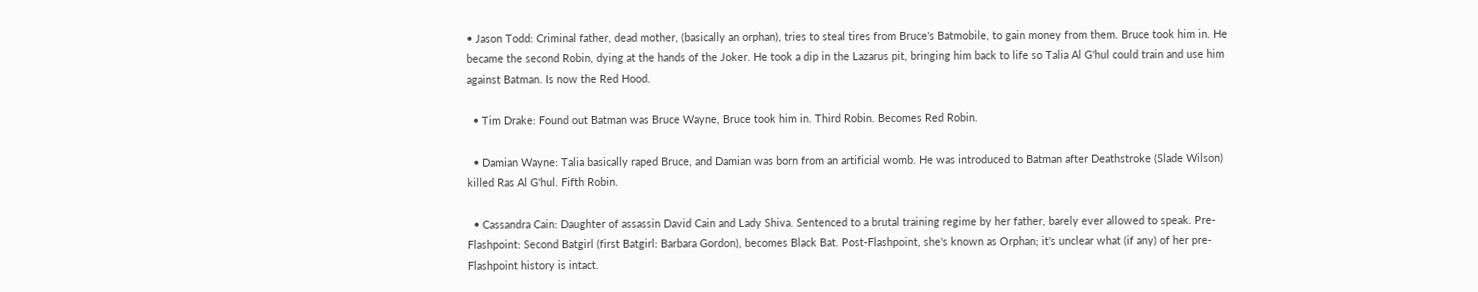• Jason Todd: Criminal father, dead mother, (basically an orphan), tries to steal tires from Bruce's Batmobile, to gain money from them. Bruce took him in. He became the second Robin, dying at the hands of the Joker. He took a dip in the Lazarus pit, bringing him back to life so Talia Al G'hul could train and use him against Batman. Is now the Red Hood.

  • Tim Drake: Found out Batman was Bruce Wayne, Bruce took him in. Third Robin. Becomes Red Robin.

  • Damian Wayne: Talia basically raped Bruce, and Damian was born from an artificial womb. He was introduced to Batman after Deathstroke (Slade Wilson) killed Ras Al G'hul. Fifth Robin.

  • Cassandra Cain: Daughter of assassin David Cain and Lady Shiva. Sentenced to a brutal training regime by her father, barely ever allowed to speak. Pre-Flashpoint: Second Batgirl (first Batgirl: Barbara Gordon), becomes Black Bat. Post-Flashpoint, she's known as Orphan; it's unclear what (if any) of her pre-Flashpoint history is intact.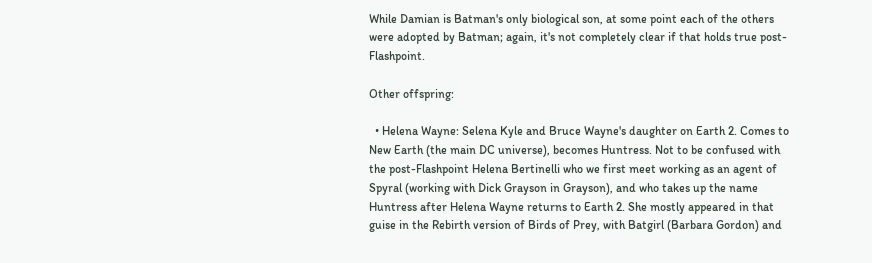While Damian is Batman's only biological son, at some point each of the others were adopted by Batman; again, it's not completely clear if that holds true post-Flashpoint.

Other offspring:

  • Helena Wayne: Selena Kyle and Bruce Wayne's daughter on Earth 2. Comes to New Earth (the main DC universe), becomes Huntress. Not to be confused with the post-Flashpoint Helena Bertinelli who we first meet working as an agent of Spyral (working with Dick Grayson in Grayson), and who takes up the name Huntress after Helena Wayne returns to Earth 2. She mostly appeared in that guise in the Rebirth version of Birds of Prey, with Batgirl (Barbara Gordon) and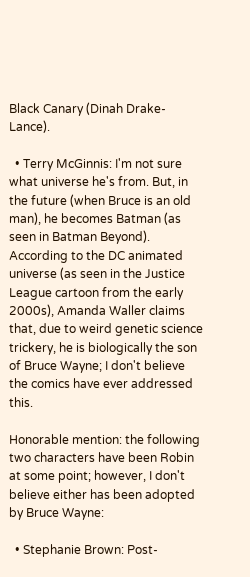Black Canary (Dinah Drake-Lance).

  • Terry McGinnis: I'm not sure what universe he's from. But, in the future (when Bruce is an old man), he becomes Batman (as seen in Batman Beyond). According to the DC animated universe (as seen in the Justice League cartoon from the early 2000s), Amanda Waller claims that, due to weird genetic science trickery, he is biologically the son of Bruce Wayne; I don't believe the comics have ever addressed this.

Honorable mention: the following two characters have been Robin at some point; however, I don't believe either has been adopted by Bruce Wayne:

  • Stephanie Brown: Post-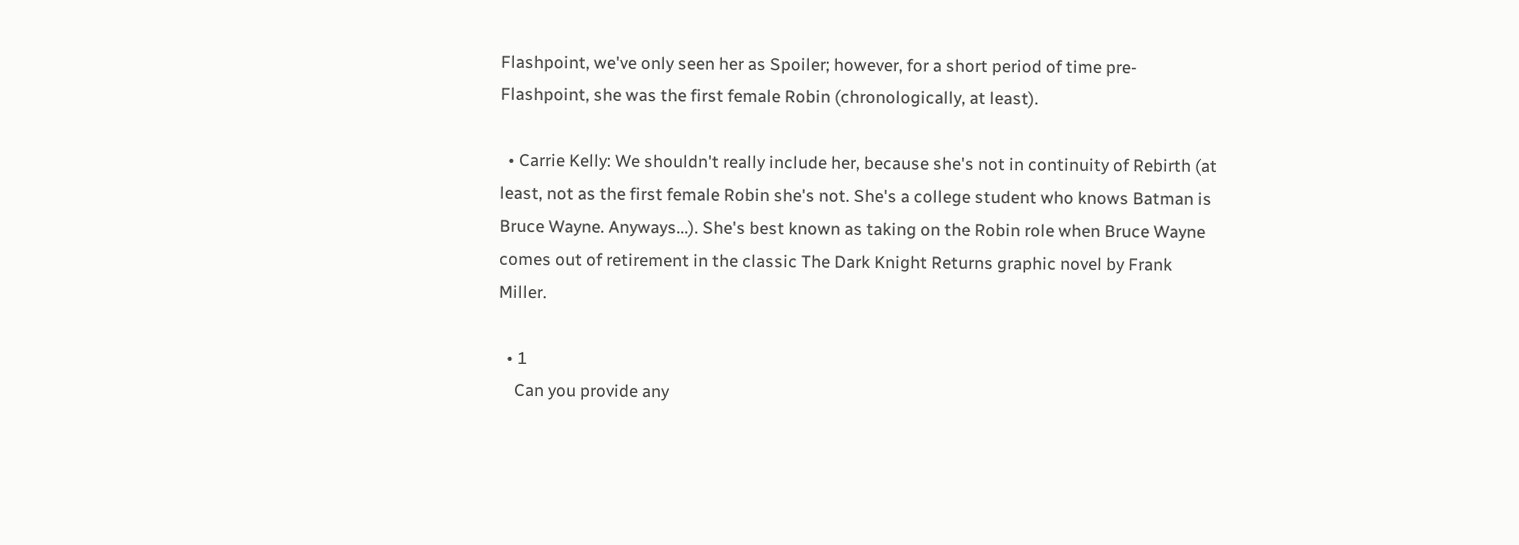Flashpoint, we've only seen her as Spoiler; however, for a short period of time pre-Flashpoint, she was the first female Robin (chronologically, at least).

  • Carrie Kelly: We shouldn't really include her, because she's not in continuity of Rebirth (at least, not as the first female Robin she's not. She's a college student who knows Batman is Bruce Wayne. Anyways...). She's best known as taking on the Robin role when Bruce Wayne comes out of retirement in the classic The Dark Knight Returns graphic novel by Frank Miller.

  • 1
    Can you provide any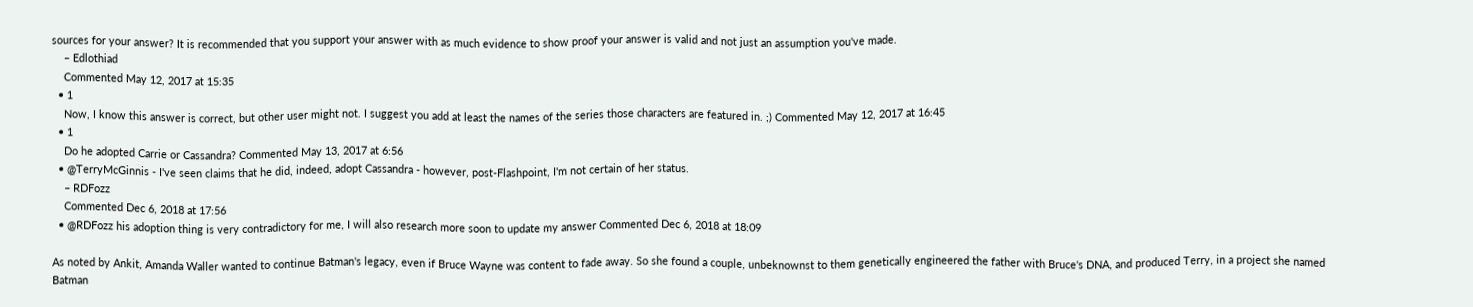sources for your answer? It is recommended that you support your answer with as much evidence to show proof your answer is valid and not just an assumption you've made.
    – Edlothiad
    Commented May 12, 2017 at 15:35
  • 1
    Now, I know this answer is correct, but other user might not. I suggest you add at least the names of the series those characters are featured in. ;) Commented May 12, 2017 at 16:45
  • 1
    Do he adopted Carrie or Cassandra? Commented May 13, 2017 at 6:56
  • @TerryMcGinnis - I've seen claims that he did, indeed, adopt Cassandra - however, post-Flashpoint, I'm not certain of her status.
    – RDFozz
    Commented Dec 6, 2018 at 17:56
  • @RDFozz his adoption thing is very contradictory for me, I will also research more soon to update my answer Commented Dec 6, 2018 at 18:09

As noted by Ankit, Amanda Waller wanted to continue Batman's legacy, even if Bruce Wayne was content to fade away. So she found a couple, unbeknownst to them genetically engineered the father with Bruce's DNA, and produced Terry, in a project she named Batman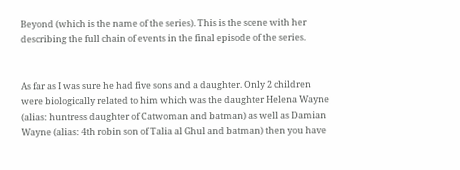Beyond (which is the name of the series). This is the scene with her describing the full chain of events in the final episode of the series.


As far as I was sure he had five sons and a daughter. Only 2 children were biologically related to him which was the daughter Helena Wayne (alias: huntress daughter of Catwoman and batman) as well as Damian Wayne (alias: 4th robin son of Talia al Ghul and batman) then you have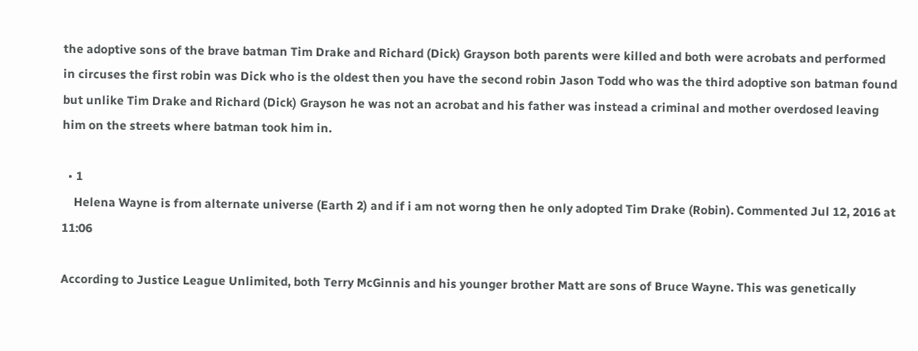the adoptive sons of the brave batman Tim Drake and Richard (Dick) Grayson both parents were killed and both were acrobats and performed in circuses the first robin was Dick who is the oldest then you have the second robin Jason Todd who was the third adoptive son batman found but unlike Tim Drake and Richard (Dick) Grayson he was not an acrobat and his father was instead a criminal and mother overdosed leaving him on the streets where batman took him in.

  • 1
    Helena Wayne is from alternate universe (Earth 2) and if i am not worng then he only adopted Tim Drake (Robin). Commented Jul 12, 2016 at 11:06

According to Justice League Unlimited, both Terry McGinnis and his younger brother Matt are sons of Bruce Wayne. This was genetically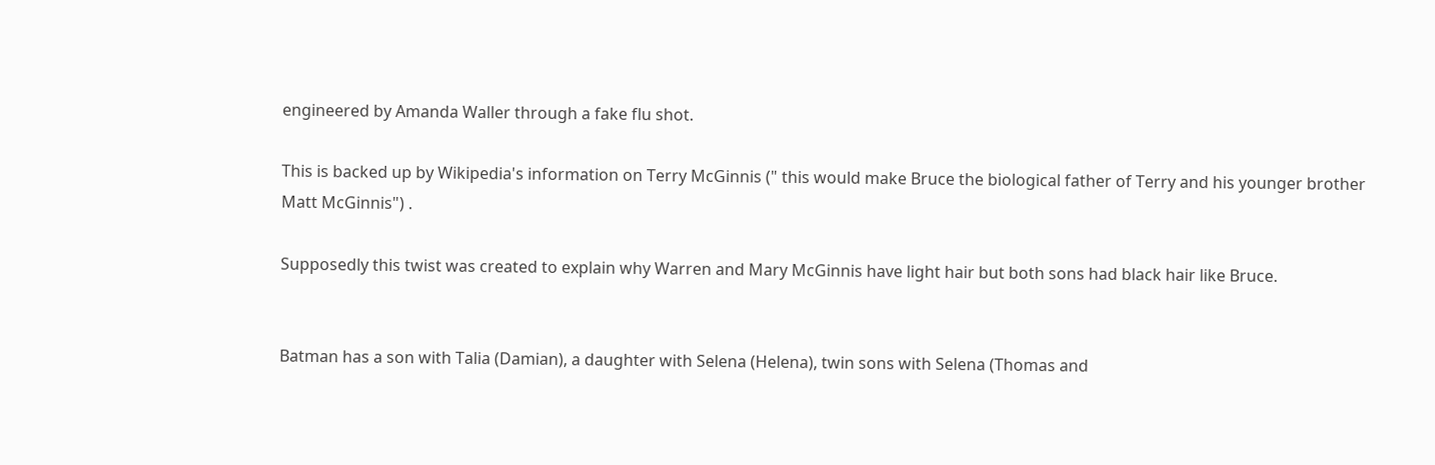engineered by Amanda Waller through a fake flu shot.

This is backed up by Wikipedia's information on Terry McGinnis (" this would make Bruce the biological father of Terry and his younger brother Matt McGinnis") .

Supposedly this twist was created to explain why Warren and Mary McGinnis have light hair but both sons had black hair like Bruce.


Batman has a son with Talia (Damian), a daughter with Selena (Helena), twin sons with Selena (Thomas and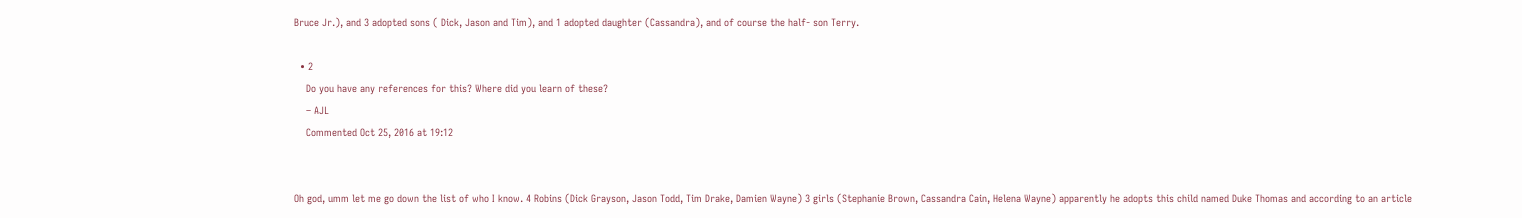Bruce Jr.), and 3 adopted sons ( Dick, Jason and Tim), and 1 adopted daughter (Cassandra), and of course the half- son Terry.

  • 2
    Do you have any references for this? Where did you learn of these?
    – AJL
    Commented Oct 25, 2016 at 19:12


Oh god, umm let me go down the list of who I know. 4 Robins (Dick Grayson, Jason Todd, Tim Drake, Damien Wayne) 3 girls (Stephanie Brown, Cassandra Cain, Helena Wayne) apparently he adopts this child named Duke Thomas and according to an article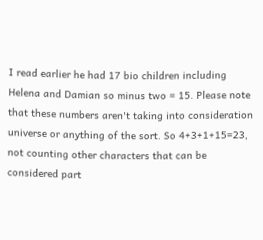I read earlier he had 17 bio children including Helena and Damian so minus two = 15. Please note that these numbers aren't taking into consideration universe or anything of the sort. So 4+3+1+15=23, not counting other characters that can be considered part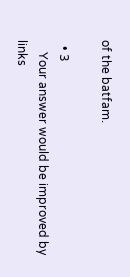of the batfam.

  • 3
    Your answer would be improved by links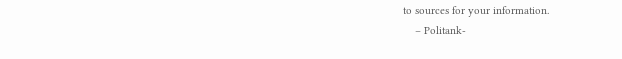to sources for your information.
    – Politank-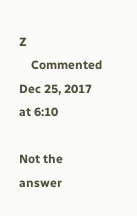Z
    Commented Dec 25, 2017 at 6:10

Not the answer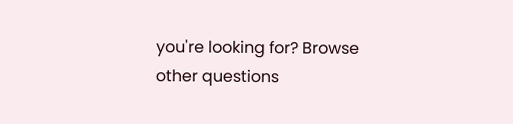you're looking for? Browse other questions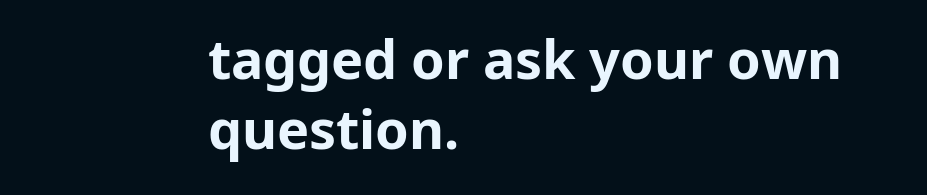tagged or ask your own question.